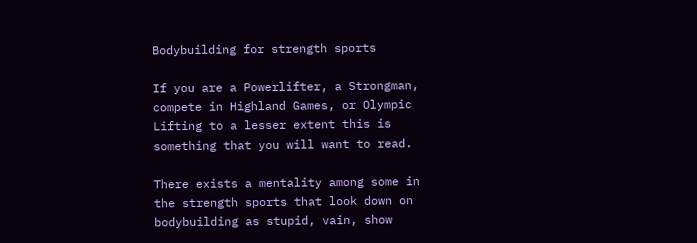Bodybuilding for strength sports

If you are a Powerlifter, a Strongman, compete in Highland Games, or Olympic Lifting to a lesser extent this is something that you will want to read.

There exists a mentality among some in the strength sports that look down on bodybuilding as stupid, vain, show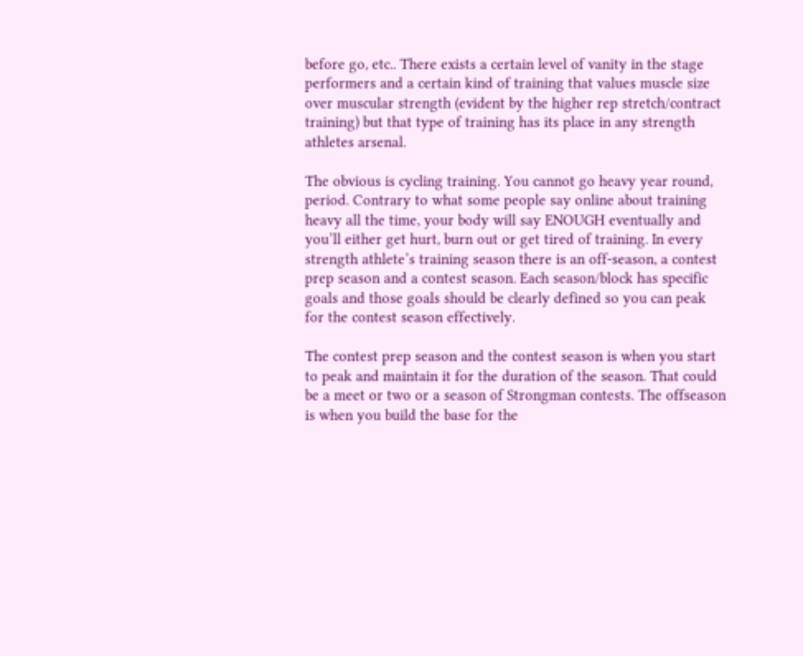before go, etc.. There exists a certain level of vanity in the stage performers and a certain kind of training that values muscle size over muscular strength (evident by the higher rep stretch/contract training) but that type of training has its place in any strength athletes arsenal.

The obvious is cycling training. You cannot go heavy year round, period. Contrary to what some people say online about training heavy all the time, your body will say ENOUGH eventually and you’ll either get hurt, burn out or get tired of training. In every strength athlete’s training season there is an off-season, a contest prep season and a contest season. Each season/block has specific goals and those goals should be clearly defined so you can peak for the contest season effectively.

The contest prep season and the contest season is when you start to peak and maintain it for the duration of the season. That could be a meet or two or a season of Strongman contests. The offseason is when you build the base for the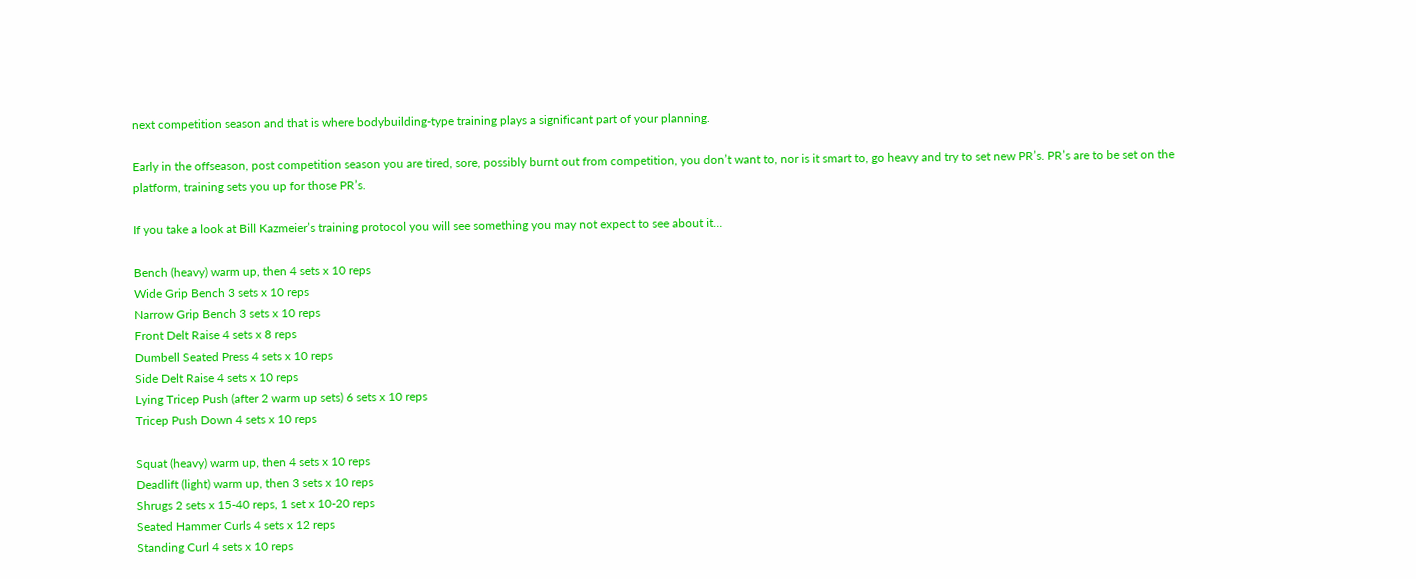next competition season and that is where bodybuilding-type training plays a significant part of your planning.

Early in the offseason, post competition season you are tired, sore, possibly burnt out from competition, you don’t want to, nor is it smart to, go heavy and try to set new PR’s. PR’s are to be set on the platform, training sets you up for those PR’s.

If you take a look at Bill Kazmeier’s training protocol you will see something you may not expect to see about it…

Bench (heavy) warm up, then 4 sets x 10 reps
Wide Grip Bench 3 sets x 10 reps
Narrow Grip Bench 3 sets x 10 reps
Front Delt Raise 4 sets x 8 reps
Dumbell Seated Press 4 sets x 10 reps
Side Delt Raise 4 sets x 10 reps
Lying Tricep Push (after 2 warm up sets) 6 sets x 10 reps
Tricep Push Down 4 sets x 10 reps

Squat (heavy) warm up, then 4 sets x 10 reps
Deadlift (light) warm up, then 3 sets x 10 reps
Shrugs 2 sets x 15-40 reps, 1 set x 10-20 reps
Seated Hammer Curls 4 sets x 12 reps
Standing Curl 4 sets x 10 reps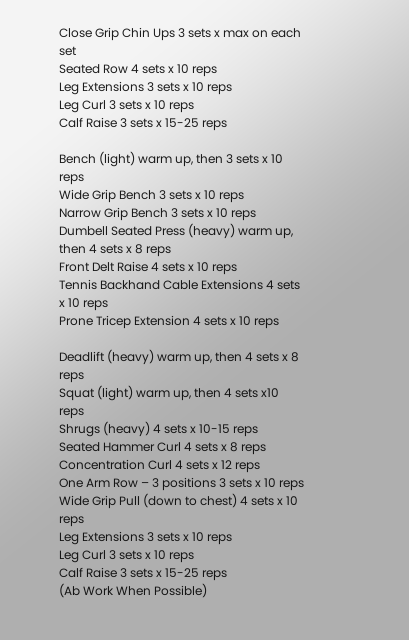Close Grip Chin Ups 3 sets x max on each set
Seated Row 4 sets x 10 reps
Leg Extensions 3 sets x 10 reps
Leg Curl 3 sets x 10 reps
Calf Raise 3 sets x 15-25 reps

Bench (light) warm up, then 3 sets x 10 reps
Wide Grip Bench 3 sets x 10 reps
Narrow Grip Bench 3 sets x 10 reps
Dumbell Seated Press (heavy) warm up, then 4 sets x 8 reps
Front Delt Raise 4 sets x 10 reps
Tennis Backhand Cable Extensions 4 sets x 10 reps
Prone Tricep Extension 4 sets x 10 reps

Deadlift (heavy) warm up, then 4 sets x 8 reps
Squat (light) warm up, then 4 sets x10 reps
Shrugs (heavy) 4 sets x 10-15 reps
Seated Hammer Curl 4 sets x 8 reps
Concentration Curl 4 sets x 12 reps
One Arm Row – 3 positions 3 sets x 10 reps
Wide Grip Pull (down to chest) 4 sets x 10 reps
Leg Extensions 3 sets x 10 reps
Leg Curl 3 sets x 10 reps
Calf Raise 3 sets x 15-25 reps
(Ab Work When Possible)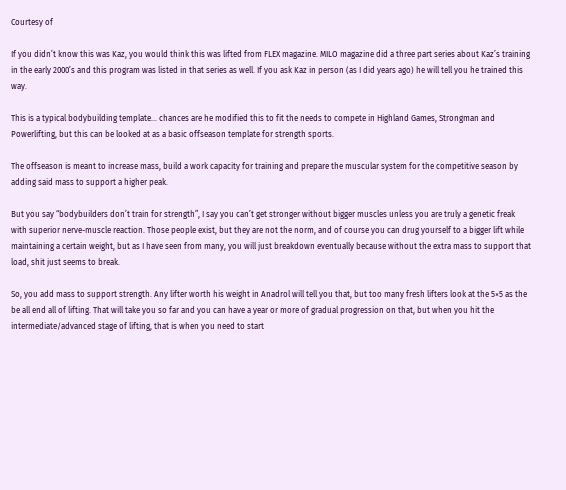Courtesy of

If you didn’t know this was Kaz, you would think this was lifted from FLEX magazine. MILO magazine did a three part series about Kaz’s training in the early 2000’s and this program was listed in that series as well. If you ask Kaz in person (as I did years ago) he will tell you he trained this way.

This is a typical bodybuilding template… chances are he modified this to fit the needs to compete in Highland Games, Strongman and Powerlifting, but this can be looked at as a basic offseason template for strength sports.

The offseason is meant to increase mass, build a work capacity for training and prepare the muscular system for the competitive season by adding said mass to support a higher peak.

But you say “bodybuilders don’t train for strength”, I say you can’t get stronger without bigger muscles unless you are truly a genetic freak with superior nerve-muscle reaction. Those people exist, but they are not the norm, and of course you can drug yourself to a bigger lift while maintaining a certain weight, but as I have seen from many, you will just breakdown eventually because without the extra mass to support that load, shit just seems to break.

So, you add mass to support strength. Any lifter worth his weight in Anadrol will tell you that, but too many fresh lifters look at the 5×5 as the be all end all of lifting. That will take you so far and you can have a year or more of gradual progression on that, but when you hit the intermediate/advanced stage of lifting, that is when you need to start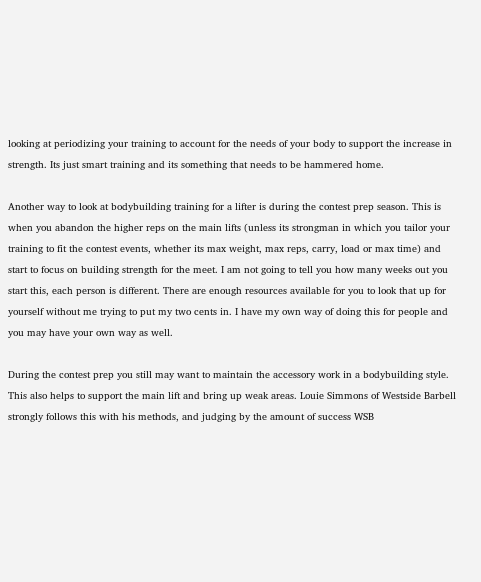looking at periodizing your training to account for the needs of your body to support the increase in strength. Its just smart training and its something that needs to be hammered home.

Another way to look at bodybuilding training for a lifter is during the contest prep season. This is when you abandon the higher reps on the main lifts (unless its strongman in which you tailor your training to fit the contest events, whether its max weight, max reps, carry, load or max time) and start to focus on building strength for the meet. I am not going to tell you how many weeks out you start this, each person is different. There are enough resources available for you to look that up for yourself without me trying to put my two cents in. I have my own way of doing this for people and you may have your own way as well.

During the contest prep you still may want to maintain the accessory work in a bodybuilding style. This also helps to support the main lift and bring up weak areas. Louie Simmons of Westside Barbell strongly follows this with his methods, and judging by the amount of success WSB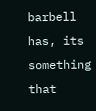barbell has, its something that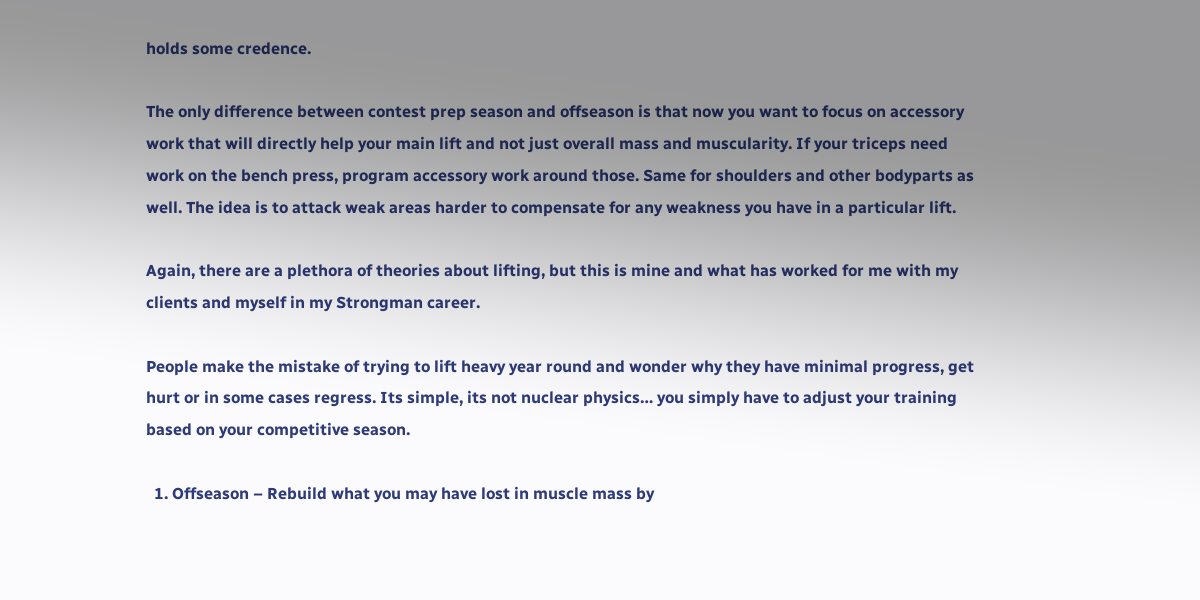holds some credence.

The only difference between contest prep season and offseason is that now you want to focus on accessory work that will directly help your main lift and not just overall mass and muscularity. If your triceps need work on the bench press, program accessory work around those. Same for shoulders and other bodyparts as well. The idea is to attack weak areas harder to compensate for any weakness you have in a particular lift.

Again, there are a plethora of theories about lifting, but this is mine and what has worked for me with my clients and myself in my Strongman career.

People make the mistake of trying to lift heavy year round and wonder why they have minimal progress, get hurt or in some cases regress. Its simple, its not nuclear physics… you simply have to adjust your training based on your competitive season.

  1. Offseason – Rebuild what you may have lost in muscle mass by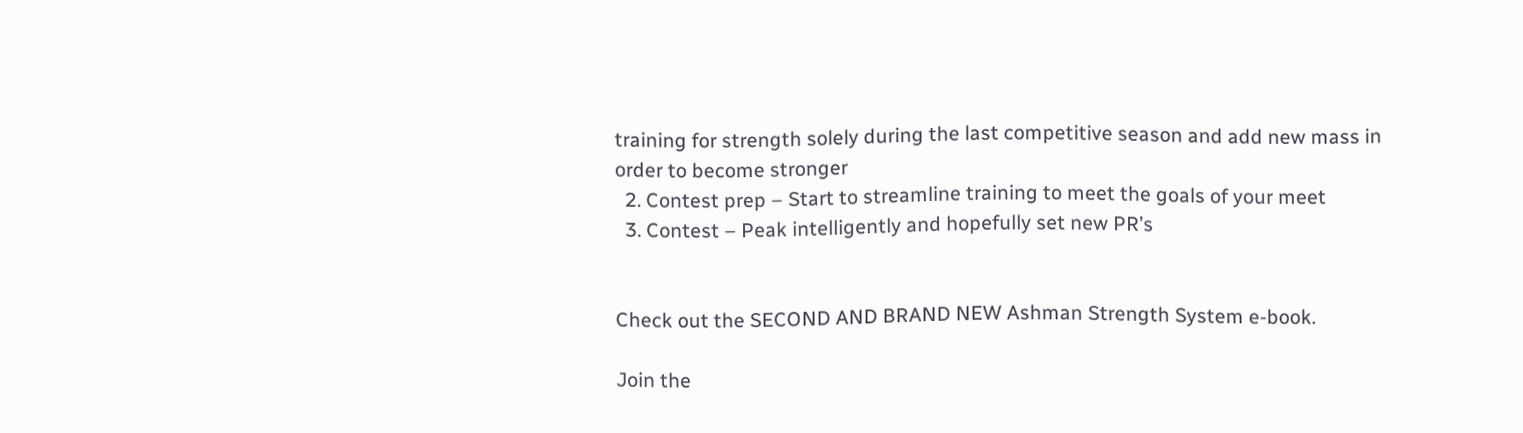training for strength solely during the last competitive season and add new mass in order to become stronger
  2. Contest prep – Start to streamline training to meet the goals of your meet
  3. Contest – Peak intelligently and hopefully set new PR’s


Check out the SECOND AND BRAND NEW Ashman Strength System e-book.

Join the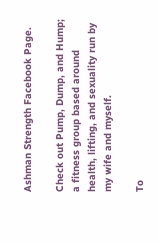Ashman Strength Facebook Page.

Check out Pump, Dump, and Hump; a fitness group based around health, lifting, and sexuality run by my wife and myself.

To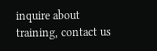inquire about training, contact us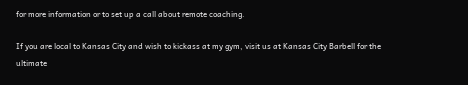for more information or to set up a call about remote coaching.

If you are local to Kansas City and wish to kickass at my gym, visit us at Kansas City Barbell for the ultimate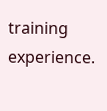training experience.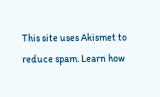This site uses Akismet to reduce spam. Learn how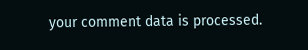your comment data is processed.